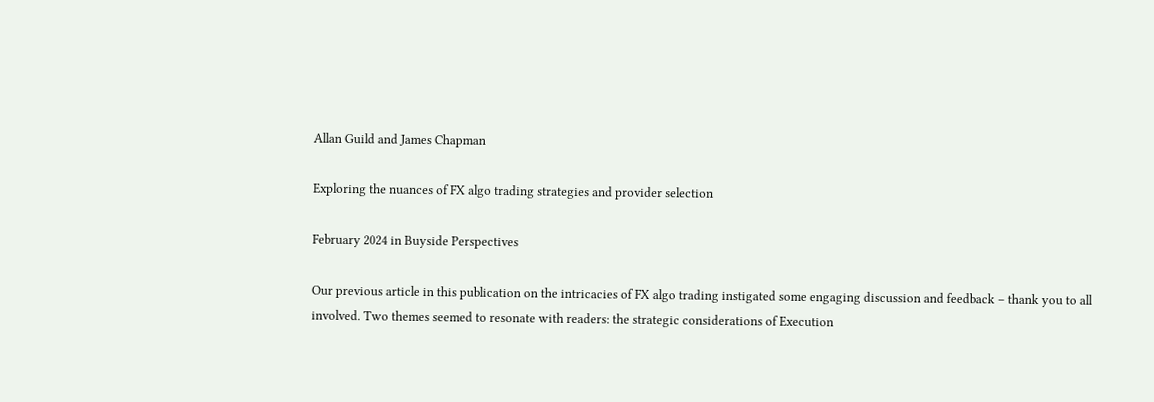Allan Guild and James Chapman

Exploring the nuances of FX algo trading strategies and provider selection

February 2024 in Buyside Perspectives

Our previous article in this publication on the intricacies of FX algo trading instigated some engaging discussion and feedback – thank you to all involved. Two themes seemed to resonate with readers: the strategic considerations of Execution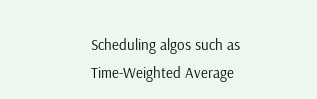Scheduling algos such as Time-Weighted Average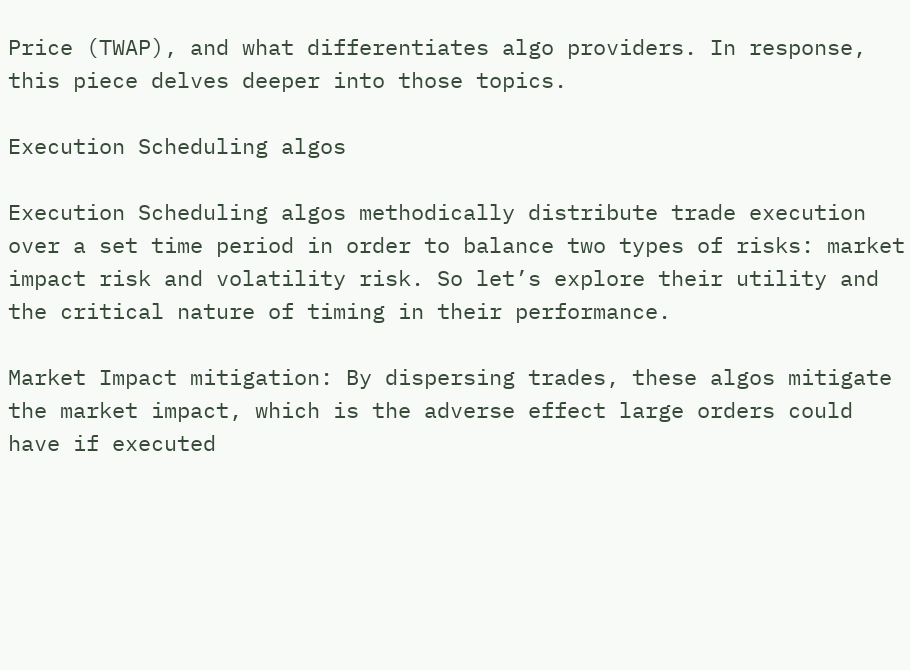Price (TWAP), and what differentiates algo providers. In response, this piece delves deeper into those topics.

Execution Scheduling algos

Execution Scheduling algos methodically distribute trade execution over a set time period in order to balance two types of risks: market impact risk and volatility risk. So let’s explore their utility and the critical nature of timing in their performance.

Market Impact mitigation: By dispersing trades, these algos mitigate the market impact, which is the adverse effect large orders could have if executed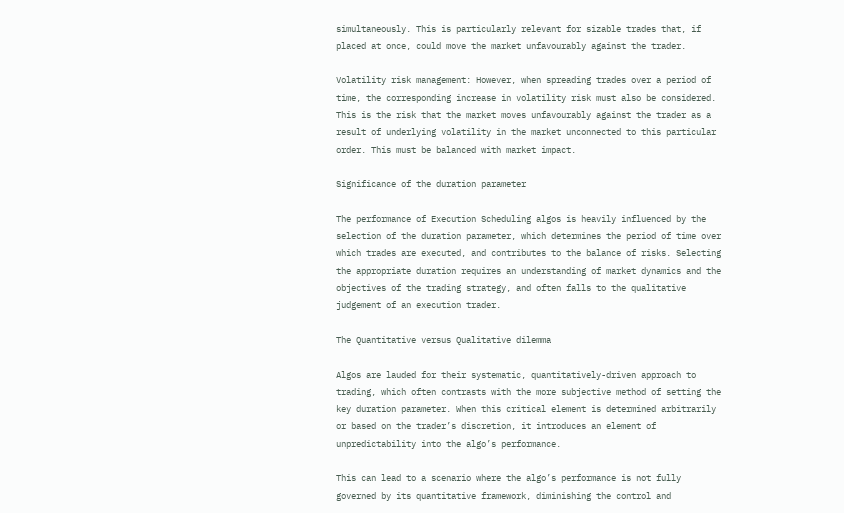simultaneously. This is particularly relevant for sizable trades that, if placed at once, could move the market unfavourably against the trader.

Volatility risk management: However, when spreading trades over a period of time, the corresponding increase in volatility risk must also be considered. This is the risk that the market moves unfavourably against the trader as a result of underlying volatility in the market unconnected to this particular order. This must be balanced with market impact.

Significance of the duration parameter

The performance of Execution Scheduling algos is heavily influenced by the selection of the duration parameter, which determines the period of time over which trades are executed, and contributes to the balance of risks. Selecting the appropriate duration requires an understanding of market dynamics and the objectives of the trading strategy, and often falls to the qualitative judgement of an execution trader.

The Quantitative versus Qualitative dilemma

Algos are lauded for their systematic, quantitatively-driven approach to trading, which often contrasts with the more subjective method of setting the key duration parameter. When this critical element is determined arbitrarily or based on the trader’s discretion, it introduces an element of unpredictability into the algo’s performance.

This can lead to a scenario where the algo’s performance is not fully governed by its quantitative framework, diminishing the control and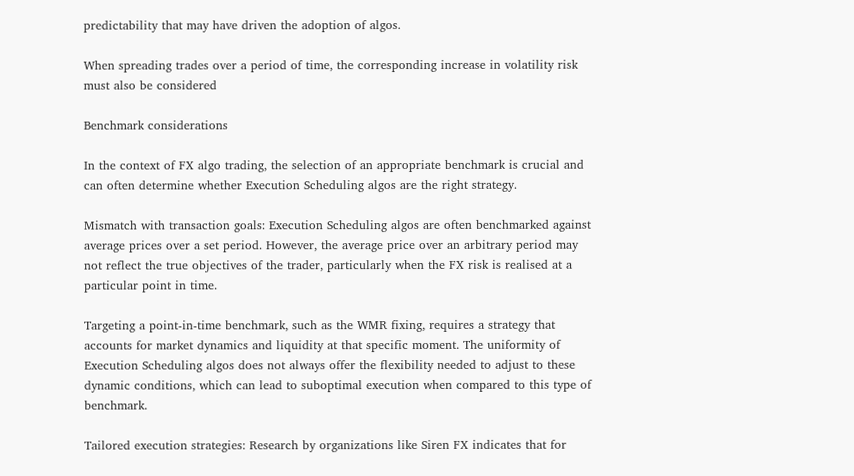predictability that may have driven the adoption of algos.

When spreading trades over a period of time, the corresponding increase in volatility risk must also be considered

Benchmark considerations

In the context of FX algo trading, the selection of an appropriate benchmark is crucial and can often determine whether Execution Scheduling algos are the right strategy.

Mismatch with transaction goals: Execution Scheduling algos are often benchmarked against average prices over a set period. However, the average price over an arbitrary period may not reflect the true objectives of the trader, particularly when the FX risk is realised at a particular point in time.

Targeting a point-in-time benchmark, such as the WMR fixing, requires a strategy that accounts for market dynamics and liquidity at that specific moment. The uniformity of Execution Scheduling algos does not always offer the flexibility needed to adjust to these dynamic conditions, which can lead to suboptimal execution when compared to this type of benchmark.

Tailored execution strategies: Research by organizations like Siren FX indicates that for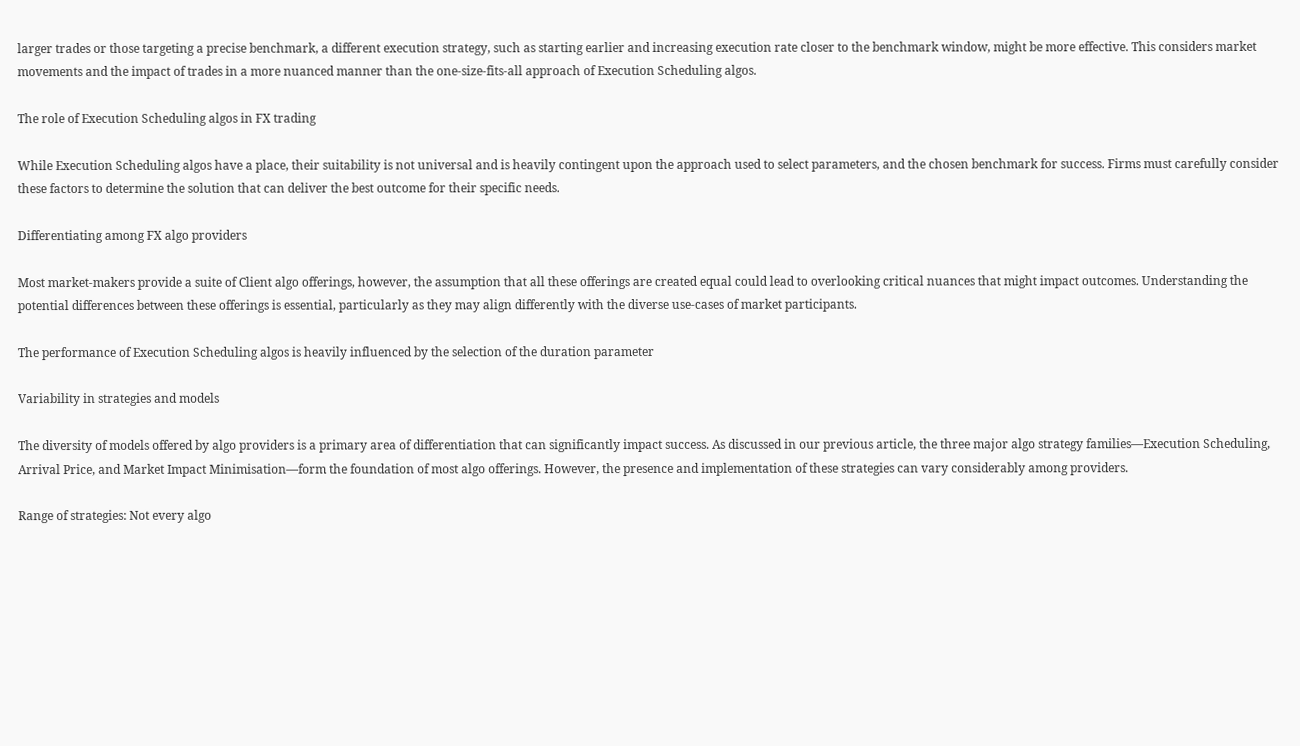larger trades or those targeting a precise benchmark, a different execution strategy, such as starting earlier and increasing execution rate closer to the benchmark window, might be more effective. This considers market movements and the impact of trades in a more nuanced manner than the one-size-fits-all approach of Execution Scheduling algos.

The role of Execution Scheduling algos in FX trading

While Execution Scheduling algos have a place, their suitability is not universal and is heavily contingent upon the approach used to select parameters, and the chosen benchmark for success. Firms must carefully consider these factors to determine the solution that can deliver the best outcome for their specific needs.

Differentiating among FX algo providers

Most market-makers provide a suite of Client algo offerings, however, the assumption that all these offerings are created equal could lead to overlooking critical nuances that might impact outcomes. Understanding the potential differences between these offerings is essential, particularly as they may align differently with the diverse use-cases of market participants.

The performance of Execution Scheduling algos is heavily influenced by the selection of the duration parameter

Variability in strategies and models

The diversity of models offered by algo providers is a primary area of differentiation that can significantly impact success. As discussed in our previous article, the three major algo strategy families—Execution Scheduling, Arrival Price, and Market Impact Minimisation—form the foundation of most algo offerings. However, the presence and implementation of these strategies can vary considerably among providers.

Range of strategies: Not every algo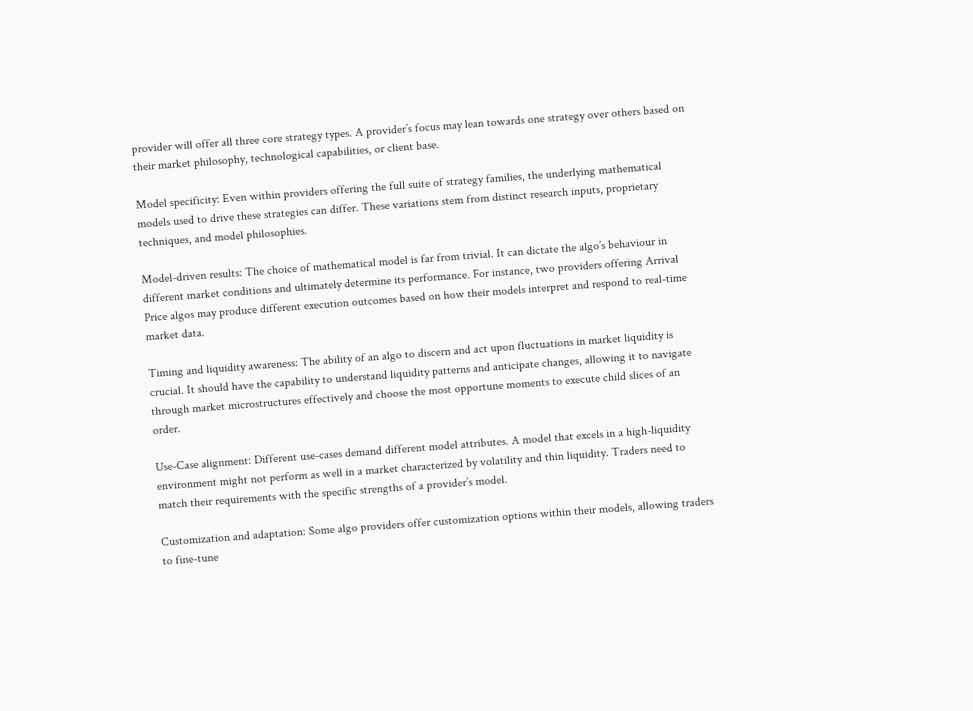provider will offer all three core strategy types. A provider’s focus may lean towards one strategy over others based on their market philosophy, technological capabilities, or client base.

Model specificity: Even within providers offering the full suite of strategy families, the underlying mathematical models used to drive these strategies can differ. These variations stem from distinct research inputs, proprietary techniques, and model philosophies.

Model-driven results: The choice of mathematical model is far from trivial. It can dictate the algo’s behaviour in different market conditions and ultimately determine its performance. For instance, two providers offering Arrival Price algos may produce different execution outcomes based on how their models interpret and respond to real-time market data.

Timing and liquidity awareness: The ability of an algo to discern and act upon fluctuations in market liquidity is crucial. It should have the capability to understand liquidity patterns and anticipate changes, allowing it to navigate through market microstructures effectively and choose the most opportune moments to execute child slices of an order.

Use-Case alignment: Different use-cases demand different model attributes. A model that excels in a high-liquidity environment might not perform as well in a market characterized by volatility and thin liquidity. Traders need to match their requirements with the specific strengths of a provider’s model.

Customization and adaptation: Some algo providers offer customization options within their models, allowing traders to fine-tune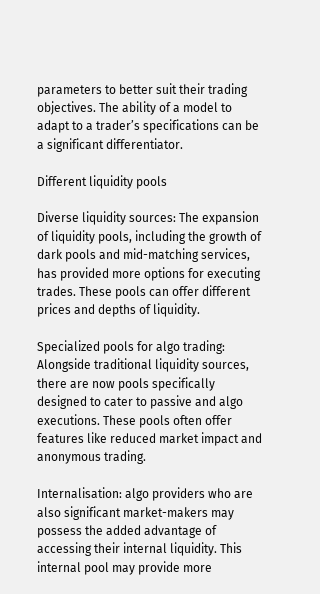parameters to better suit their trading objectives. The ability of a model to adapt to a trader’s specifications can be a significant differentiator.

Different liquidity pools

Diverse liquidity sources: The expansion of liquidity pools, including the growth of dark pools and mid-matching services, has provided more options for executing trades. These pools can offer different prices and depths of liquidity.

Specialized pools for algo trading: Alongside traditional liquidity sources, there are now pools specifically designed to cater to passive and algo executions. These pools often offer features like reduced market impact and anonymous trading.

Internalisation: algo providers who are also significant market-makers may possess the added advantage of accessing their internal liquidity. This internal pool may provide more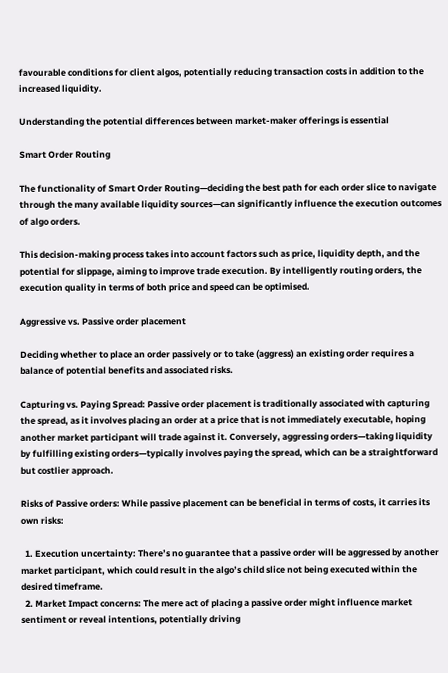favourable conditions for client algos, potentially reducing transaction costs in addition to the increased liquidity.

Understanding the potential differences between market-maker offerings is essential

Smart Order Routing

The functionality of Smart Order Routing—deciding the best path for each order slice to navigate through the many available liquidity sources—can significantly influence the execution outcomes of algo orders.

This decision-making process takes into account factors such as price, liquidity depth, and the potential for slippage, aiming to improve trade execution. By intelligently routing orders, the execution quality in terms of both price and speed can be optimised.

Aggressive vs. Passive order placement

Deciding whether to place an order passively or to take (aggress) an existing order requires a balance of potential benefits and associated risks.

Capturing vs. Paying Spread: Passive order placement is traditionally associated with capturing the spread, as it involves placing an order at a price that is not immediately executable, hoping another market participant will trade against it. Conversely, aggressing orders—taking liquidity by fulfilling existing orders—typically involves paying the spread, which can be a straightforward but costlier approach.

Risks of Passive orders: While passive placement can be beneficial in terms of costs, it carries its own risks:

  1. Execution uncertainty: There’s no guarantee that a passive order will be aggressed by another market participant, which could result in the algo’s child slice not being executed within the desired timeframe.
  2. Market Impact concerns: The mere act of placing a passive order might influence market sentiment or reveal intentions, potentially driving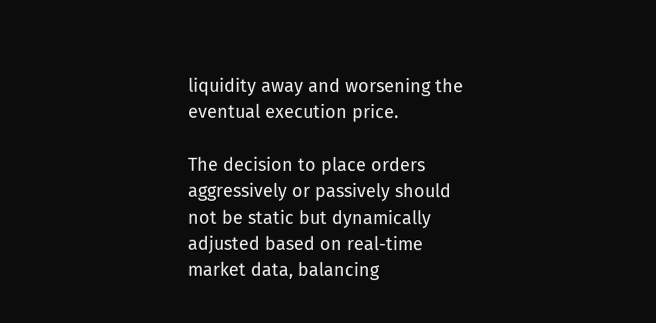liquidity away and worsening the eventual execution price.

The decision to place orders aggressively or passively should not be static but dynamically adjusted based on real-time market data, balancing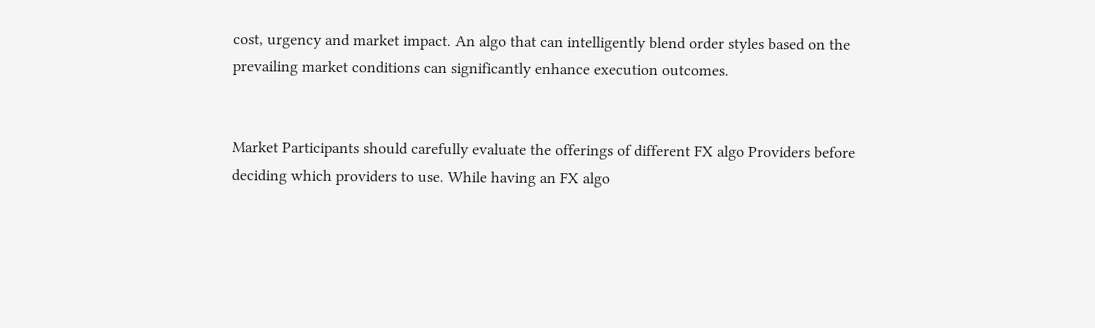cost, urgency and market impact. An algo that can intelligently blend order styles based on the prevailing market conditions can significantly enhance execution outcomes.


Market Participants should carefully evaluate the offerings of different FX algo Providers before deciding which providers to use. While having an FX algo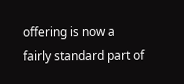offering is now a fairly standard part of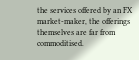the services offered by an FX market-maker, the offerings themselves are far from commoditised.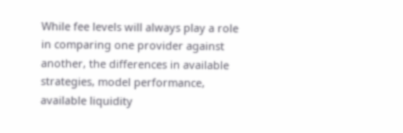While fee levels will always play a role in comparing one provider against another, the differences in available strategies, model performance, available liquidity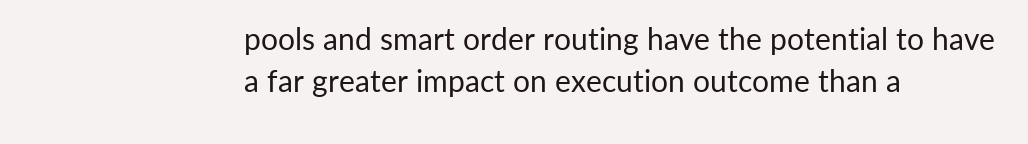pools and smart order routing have the potential to have a far greater impact on execution outcome than a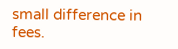small difference in fees.